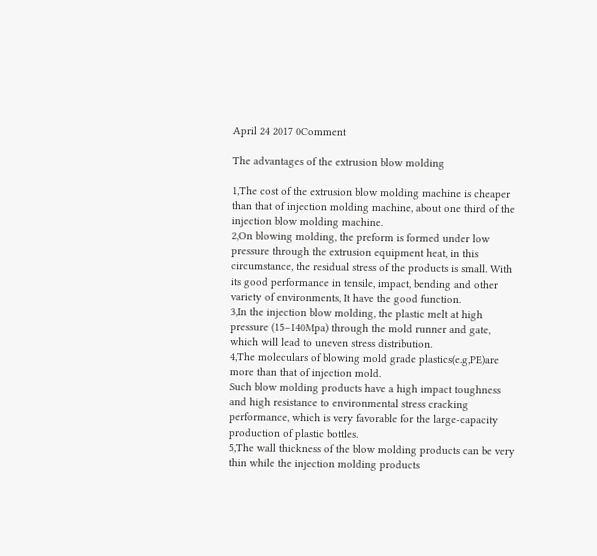April 24 2017 0Comment

The advantages of the extrusion blow molding

1,The cost of the extrusion blow molding machine is cheaper than that of injection molding machine, about one third of the injection blow molding machine.
2,On blowing molding, the preform is formed under low pressure through the extrusion equipment heat, in this circumstance, the residual stress of the products is small. With its good performance in tensile, impact, bending and other variety of environments, It have the good function.
3,In the injection blow molding, the plastic melt at high pressure (15–140Mpa) through the mold runner and gate, which will lead to uneven stress distribution.
4,The moleculars of blowing mold grade plastics(e.g,PE)are more than that of injection mold.
Such blow molding products have a high impact toughness and high resistance to environmental stress cracking performance, which is very favorable for the large-capacity production of plastic bottles.
5,The wall thickness of the blow molding products can be very thin while the injection molding products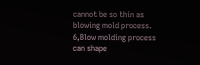cannot be so thin as blowing mold process.
6,Blow molding process can shape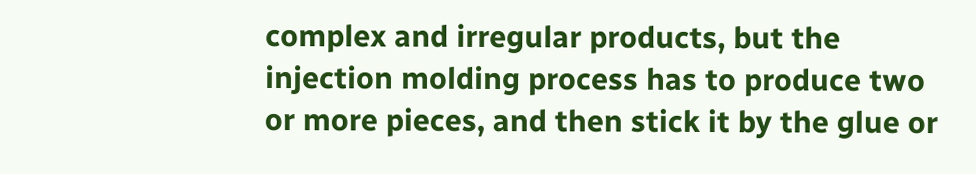complex and irregular products, but the injection molding process has to produce two or more pieces, and then stick it by the glue or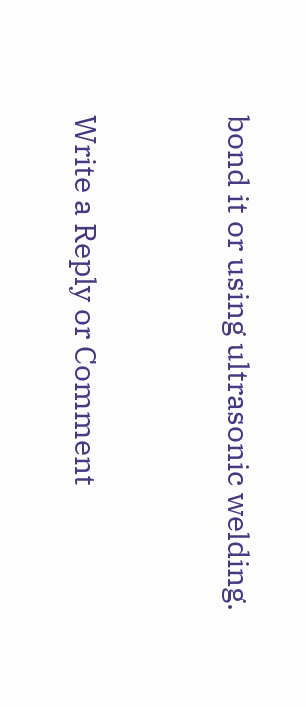bond it or using ultrasonic welding.


Write a Reply or Comment